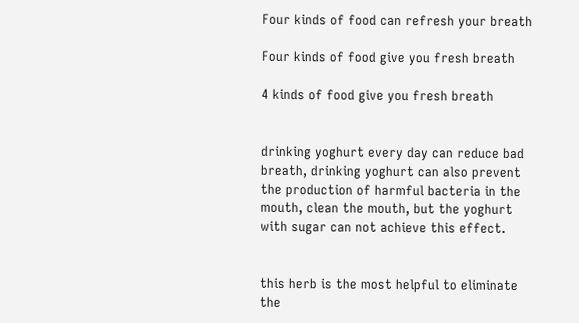Four kinds of food can refresh your breath

Four kinds of food give you fresh breath

4 kinds of food give you fresh breath


drinking yoghurt every day can reduce bad breath, drinking yoghurt can also prevent the production of harmful bacteria in the mouth, clean the mouth, but the yoghurt with sugar can not achieve this effect.


this herb is the most helpful to eliminate the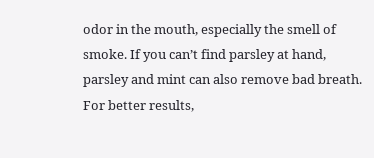odor in the mouth, especially the smell of smoke. If you can’t find parsley at hand, parsley and mint can also remove bad breath. For better results,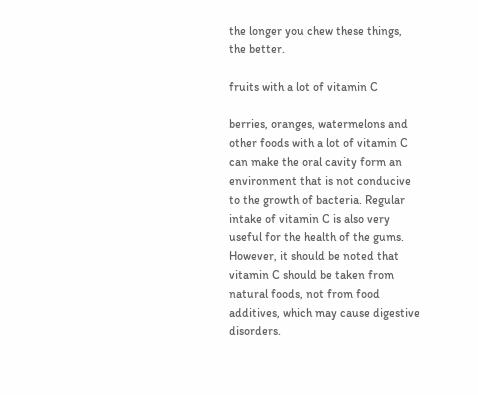the longer you chew these things, the better.

fruits with a lot of vitamin C

berries, oranges, watermelons and other foods with a lot of vitamin C can make the oral cavity form an environment that is not conducive to the growth of bacteria. Regular intake of vitamin C is also very useful for the health of the gums. However, it should be noted that vitamin C should be taken from natural foods, not from food additives, which may cause digestive disorders.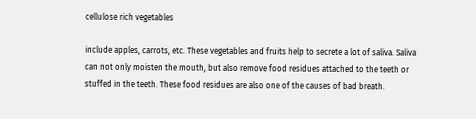cellulose rich vegetables

include apples, carrots, etc. These vegetables and fruits help to secrete a lot of saliva. Saliva can not only moisten the mouth, but also remove food residues attached to the teeth or stuffed in the teeth. These food residues are also one of the causes of bad breath.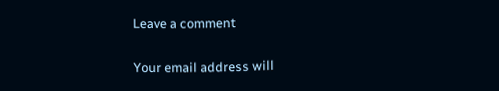Leave a comment

Your email address will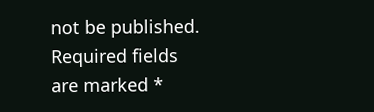not be published. Required fields are marked *